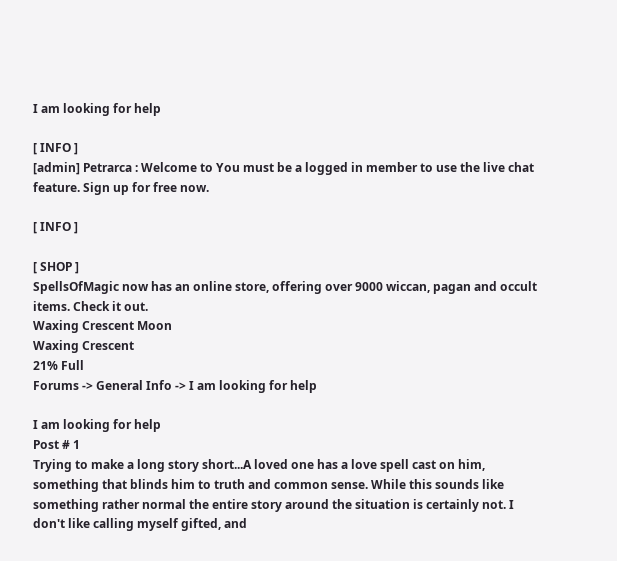I am looking for help

[ INFO ]
[admin] Petrarca : Welcome to You must be a logged in member to use the live chat feature. Sign up for free now.

[ INFO ]

[ SHOP ]
SpellsOfMagic now has an online store, offering over 9000 wiccan, pagan and occult items. Check it out.
Waxing Crescent Moon
Waxing Crescent
21% Full
Forums -> General Info -> I am looking for help

I am looking for help
Post # 1
Trying to make a long story short...A loved one has a love spell cast on him, something that blinds him to truth and common sense. While this sounds like something rather normal the entire story around the situation is certainly not. I don't like calling myself gifted, and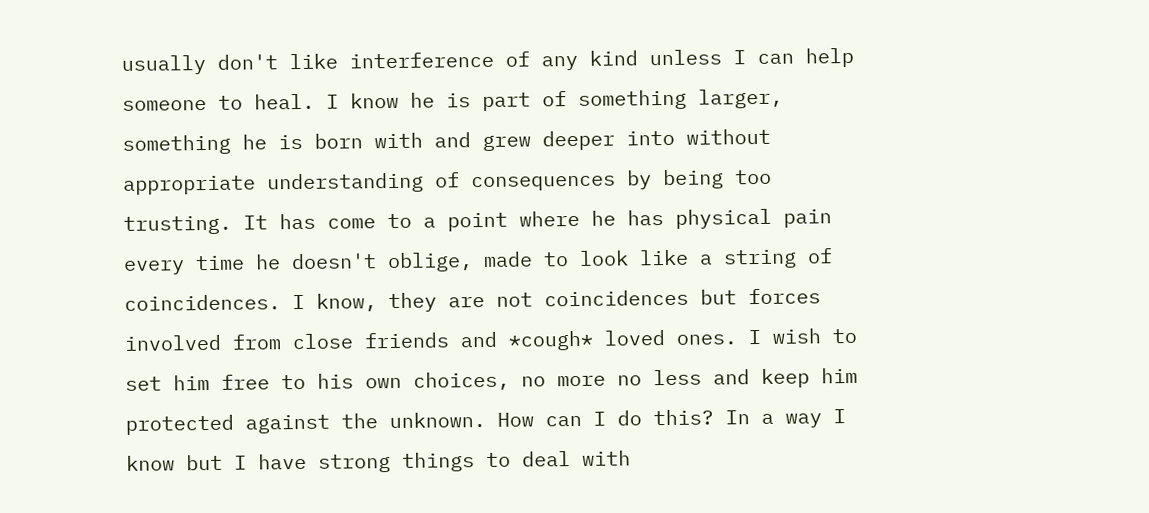usually don't like interference of any kind unless I can help someone to heal. I know he is part of something larger, something he is born with and grew deeper into without appropriate understanding of consequences by being too trusting. It has come to a point where he has physical pain every time he doesn't oblige, made to look like a string of coincidences. I know, they are not coincidences but forces involved from close friends and *cough* loved ones. I wish to set him free to his own choices, no more no less and keep him protected against the unknown. How can I do this? In a way I know but I have strong things to deal with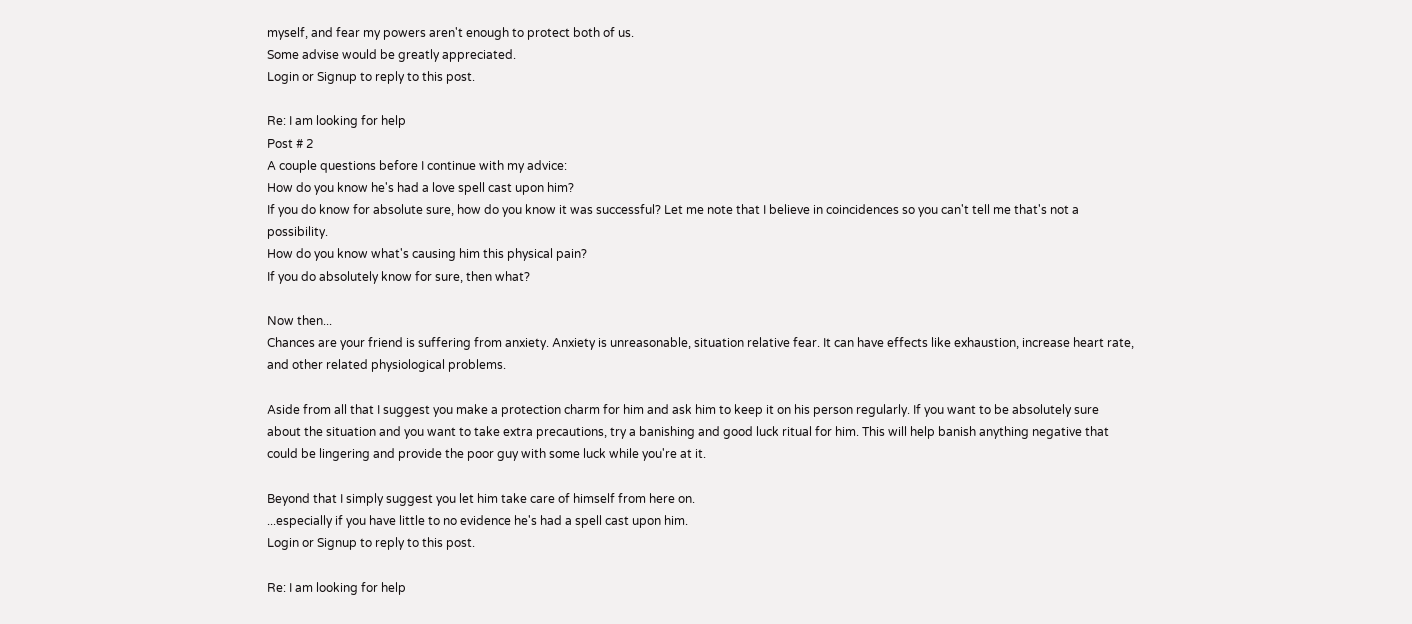myself, and fear my powers aren't enough to protect both of us.
Some advise would be greatly appreciated.
Login or Signup to reply to this post.

Re: I am looking for help
Post # 2
A couple questions before I continue with my advice:
How do you know he's had a love spell cast upon him?
If you do know for absolute sure, how do you know it was successful? Let me note that I believe in coincidences so you can't tell me that's not a possibility.
How do you know what's causing him this physical pain?
If you do absolutely know for sure, then what?

Now then...
Chances are your friend is suffering from anxiety. Anxiety is unreasonable, situation relative fear. It can have effects like exhaustion, increase heart rate, and other related physiological problems.

Aside from all that I suggest you make a protection charm for him and ask him to keep it on his person regularly. If you want to be absolutely sure about the situation and you want to take extra precautions, try a banishing and good luck ritual for him. This will help banish anything negative that could be lingering and provide the poor guy with some luck while you're at it.

Beyond that I simply suggest you let him take care of himself from here on.
...especially if you have little to no evidence he's had a spell cast upon him.
Login or Signup to reply to this post.

Re: I am looking for help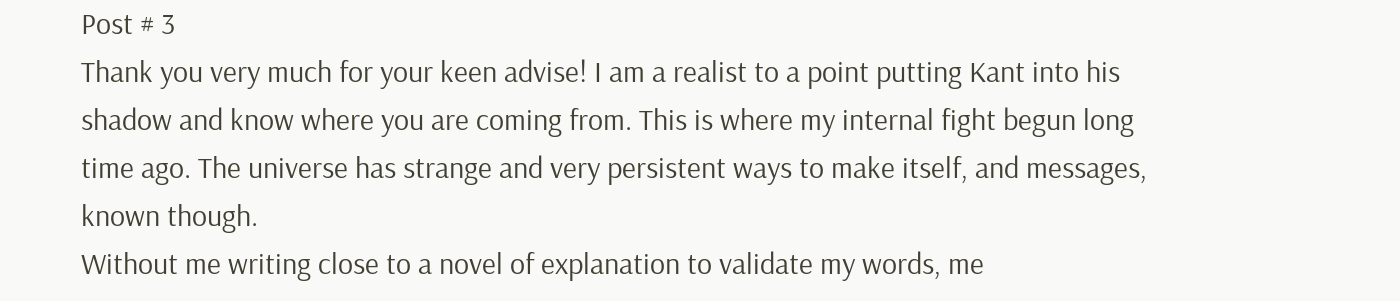Post # 3
Thank you very much for your keen advise! I am a realist to a point putting Kant into his shadow and know where you are coming from. This is where my internal fight begun long time ago. The universe has strange and very persistent ways to make itself, and messages, known though.
Without me writing close to a novel of explanation to validate my words, me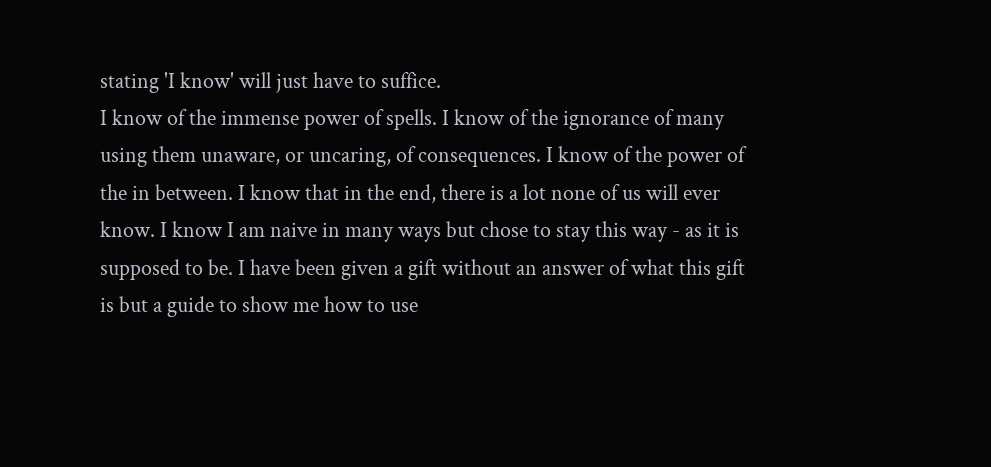stating 'I know' will just have to suffice.
I know of the immense power of spells. I know of the ignorance of many using them unaware, or uncaring, of consequences. I know of the power of the in between. I know that in the end, there is a lot none of us will ever know. I know I am naive in many ways but chose to stay this way - as it is supposed to be. I have been given a gift without an answer of what this gift is but a guide to show me how to use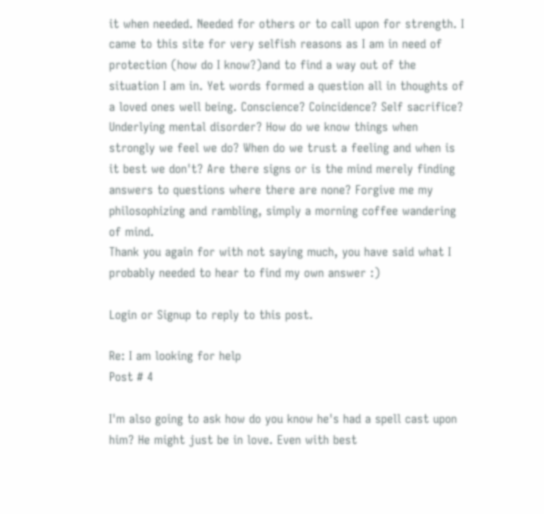it when needed. Needed for others or to call upon for strength. I came to this site for very selfish reasons as I am in need of protection (how do I know?)and to find a way out of the situation I am in. Yet words formed a question all in thoughts of a loved ones well being. Conscience? Coincidence? Self sacrifice? Underlying mental disorder? How do we know things when strongly we feel we do? When do we trust a feeling and when is it best we don't? Are there signs or is the mind merely finding answers to questions where there are none? Forgive me my philosophizing and rambling, simply a morning coffee wandering of mind.
Thank you again for with not saying much, you have said what I probably needed to hear to find my own answer :)

Login or Signup to reply to this post.

Re: I am looking for help
Post # 4

I'm also going to ask how do you know he's had a spell cast upon him? He might just be in love. Even with best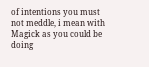of intentions you must not meddle, i mean with Magick as you could be doing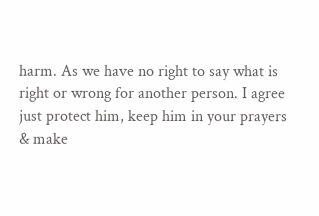harm. As we have no right to say what is right or wrong for another person. I agree just protect him, keep him in your prayers & make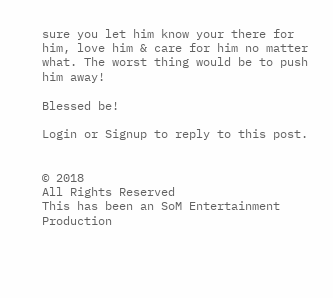sure you let him know your there for him, love him & care for him no matter what. The worst thing would be to push him away!

Blessed be!

Login or Signup to reply to this post.


© 2018
All Rights Reserved
This has been an SoM Entertainment Production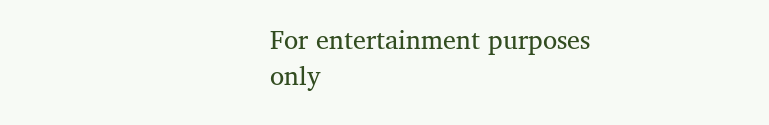For entertainment purposes only